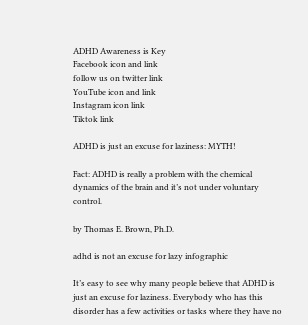ADHD Awareness is Key
Facebook icon and link
follow us on twitter link
YouTube icon and link
Instagram icon link
Tiktok link

ADHD is just an excuse for laziness: MYTH!

Fact: ADHD is really a problem with the chemical dynamics of the brain and it’s not under voluntary control.

by Thomas E. Brown, Ph.D.

adhd is not an excuse for lazy infographic

It’s easy to see why many people believe that ADHD is just an excuse for laziness. Everybody who has this disorder has a few activities or tasks where they have no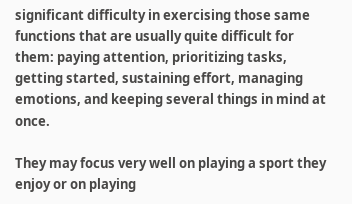significant difficulty in exercising those same functions that are usually quite difficult for them: paying attention, prioritizing tasks, getting started, sustaining effort, managing emotions, and keeping several things in mind at once.

They may focus very well on playing a sport they enjoy or on playing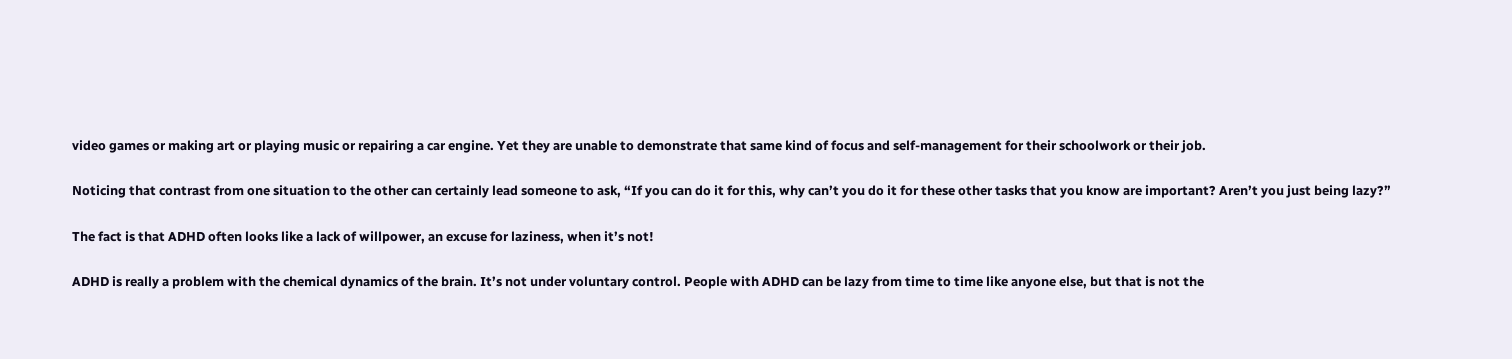video games or making art or playing music or repairing a car engine. Yet they are unable to demonstrate that same kind of focus and self-management for their schoolwork or their job.

Noticing that contrast from one situation to the other can certainly lead someone to ask, “If you can do it for this, why can’t you do it for these other tasks that you know are important? Aren’t you just being lazy?”

The fact is that ADHD often looks like a lack of willpower, an excuse for laziness, when it’s not!

ADHD is really a problem with the chemical dynamics of the brain. It’s not under voluntary control. People with ADHD can be lazy from time to time like anyone else, but that is not the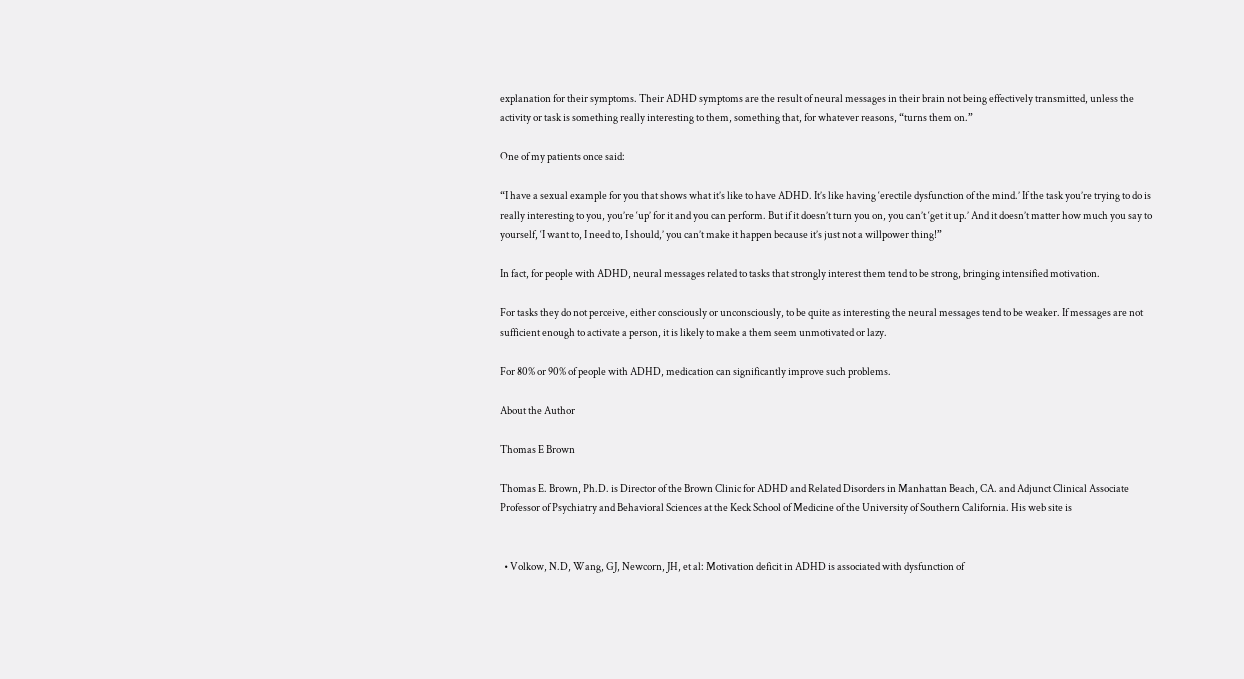explanation for their symptoms. Their ADHD symptoms are the result of neural messages in their brain not being effectively transmitted, unless the activity or task is something really interesting to them, something that, for whatever reasons, “turns them on.”

One of my patients once said:

“I have a sexual example for you that shows what it’s like to have ADHD. It’s like having ‘erectile dysfunction of the mind.’ If the task you’re trying to do is really interesting to you, you’re ‘up’ for it and you can perform. But if it doesn’t turn you on, you can’t ‘get it up.’ And it doesn’t matter how much you say to yourself, ‘I want to, I need to, I should,’ you can’t make it happen because it’s just not a willpower thing!”

In fact, for people with ADHD, neural messages related to tasks that strongly interest them tend to be strong, bringing intensified motivation.

For tasks they do not perceive, either consciously or unconsciously, to be quite as interesting the neural messages tend to be weaker. If messages are not sufficient enough to activate a person, it is likely to make a them seem unmotivated or lazy.

For 80% or 90% of people with ADHD, medication can significantly improve such problems.

About the Author

Thomas E Brown

Thomas E. Brown, Ph.D. is Director of the Brown Clinic for ADHD and Related Disorders in Manhattan Beach, CA. and Adjunct Clinical Associate Professor of Psychiatry and Behavioral Sciences at the Keck School of Medicine of the University of Southern California. His web site is


  • Volkow, N.D, Wang, GJ, Newcorn, JH, et al: Motivation deficit in ADHD is associated with dysfunction of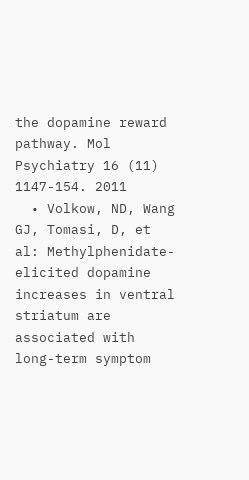the dopamine reward pathway. Mol Psychiatry 16 (11) 1147-154. 2011
  • Volkow, ND, Wang GJ, Tomasi, D, et al: Methylphenidate-elicited dopamine increases in ventral striatum are associated with long-term symptom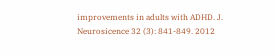improvements in adults with ADHD. J. Neurosicence 32 (3): 841-849. 2012